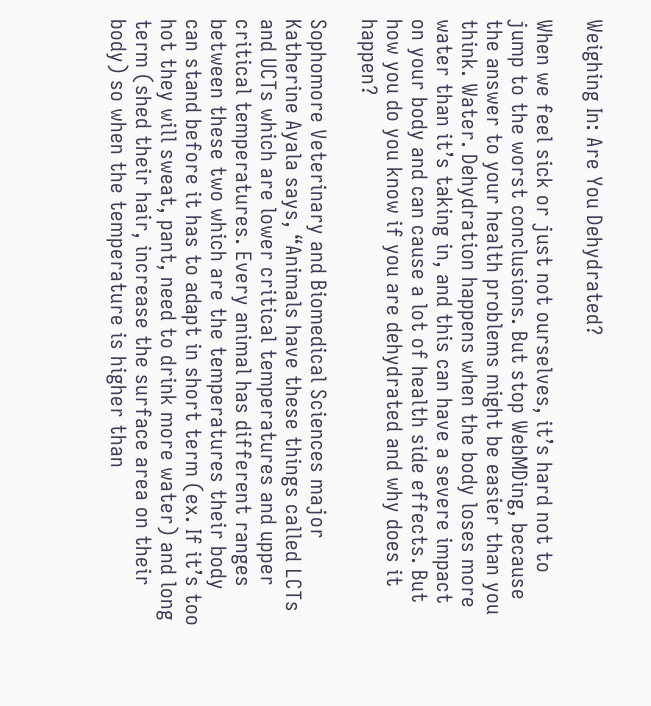Weighing In: Are You Dehydrated?

When we feel sick or just not ourselves, it’s hard not to jump to the worst conclusions. But stop WebMDing, because the answer to your health problems might be easier than you think. Water. Dehydration happens when the body loses more water than it’s taking in, and this can have a severe impact on your body and can cause a lot of health side effects. But how you do you know if you are dehydrated and why does it happen?

Sophomore Veterinary and Biomedical Sciences major Katherine Ayala says, “Animals have these things called LCTs and UCTs which are lower critical temperatures and upper critical temperatures. Every animal has different ranges between these two which are the temperatures their body can stand before it has to adapt in short term (ex. If it’s too hot they will sweat, pant, need to drink more water) and long term (shed their hair, increase the surface area on their body) so when the temperature is higher than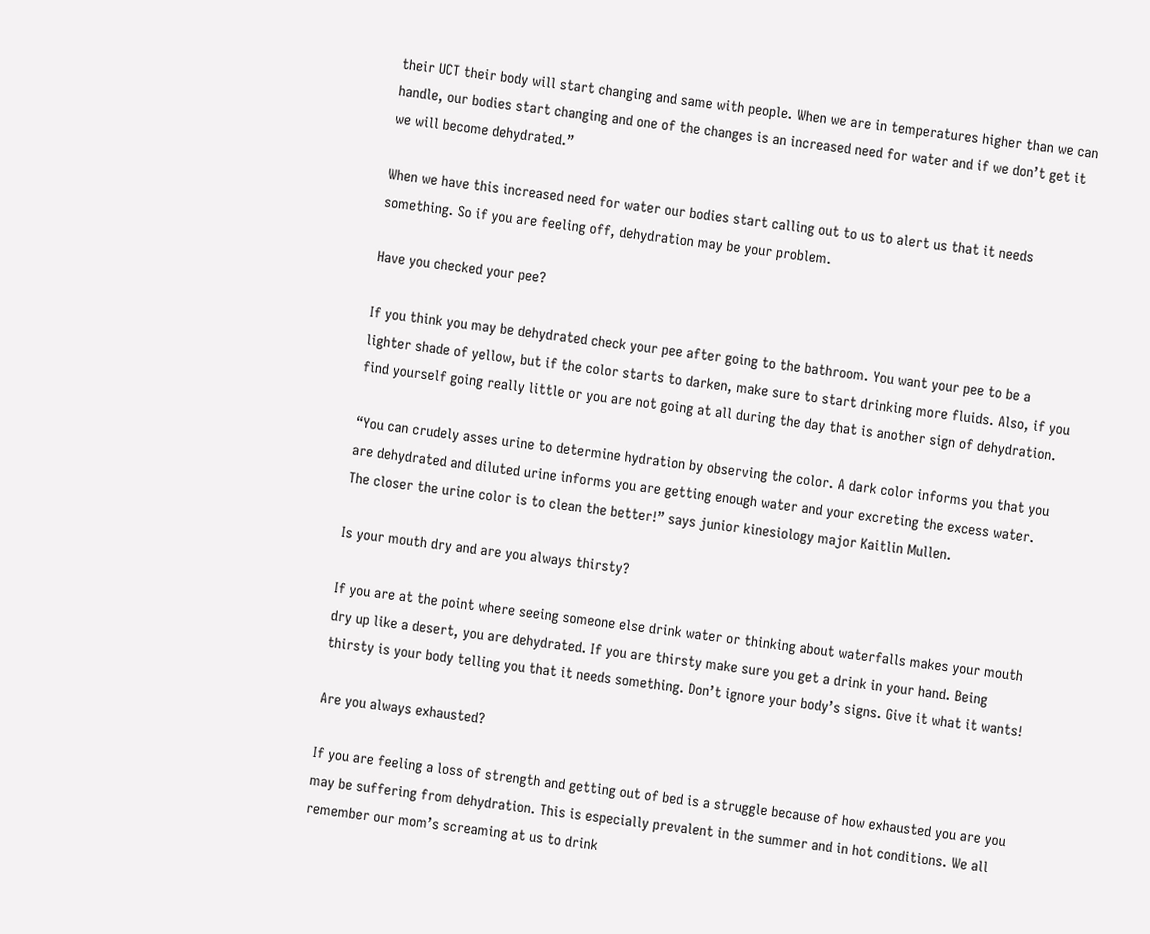their UCT their body will start changing and same with people. When we are in temperatures higher than we can handle, our bodies start changing and one of the changes is an increased need for water and if we don’t get it we will become dehydrated.”

When we have this increased need for water our bodies start calling out to us to alert us that it needs something. So if you are feeling off, dehydration may be your problem.

Have you checked your pee?

If you think you may be dehydrated check your pee after going to the bathroom. You want your pee to be a lighter shade of yellow, but if the color starts to darken, make sure to start drinking more fluids. Also, if you find yourself going really little or you are not going at all during the day that is another sign of dehydration.

“You can crudely asses urine to determine hydration by observing the color. A dark color informs you that you are dehydrated and diluted urine informs you are getting enough water and your excreting the excess water. The closer the urine color is to clean the better!” says junior kinesiology major Kaitlin Mullen.

Is your mouth dry and are you always thirsty?

If you are at the point where seeing someone else drink water or thinking about waterfalls makes your mouth dry up like a desert, you are dehydrated. If you are thirsty make sure you get a drink in your hand. Being thirsty is your body telling you that it needs something. Don’t ignore your body’s signs. Give it what it wants!

Are you always exhausted?

If you are feeling a loss of strength and getting out of bed is a struggle because of how exhausted you are you may be suffering from dehydration. This is especially prevalent in the summer and in hot conditions. We all remember our mom’s screaming at us to drink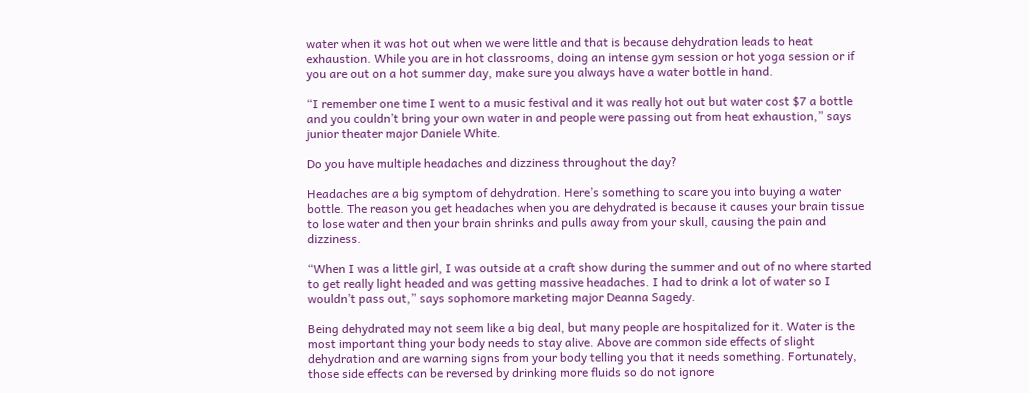water when it was hot out when we were little and that is because dehydration leads to heat exhaustion. While you are in hot classrooms, doing an intense gym session or hot yoga session or if you are out on a hot summer day, make sure you always have a water bottle in hand.

“I remember one time I went to a music festival and it was really hot out but water cost $7 a bottle and you couldn’t bring your own water in and people were passing out from heat exhaustion,” says junior theater major Daniele White.

Do you have multiple headaches and dizziness throughout the day?

Headaches are a big symptom of dehydration. Here’s something to scare you into buying a water bottle. The reason you get headaches when you are dehydrated is because it causes your brain tissue to lose water and then your brain shrinks and pulls away from your skull, causing the pain and dizziness.

“When I was a little girl, I was outside at a craft show during the summer and out of no where started to get really light headed and was getting massive headaches. I had to drink a lot of water so I wouldn’t pass out,” says sophomore marketing major Deanna Sagedy.

Being dehydrated may not seem like a big deal, but many people are hospitalized for it. Water is the most important thing your body needs to stay alive. Above are common side effects of slight dehydration and are warning signs from your body telling you that it needs something. Fortunately, those side effects can be reversed by drinking more fluids so do not ignore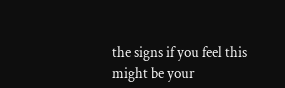the signs if you feel this might be your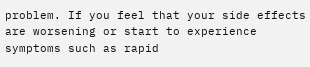problem. If you feel that your side effects are worsening or start to experience symptoms such as rapid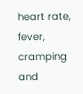heart rate, fever, cramping and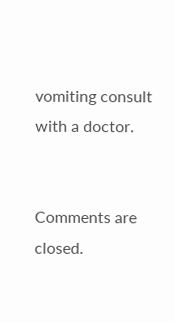vomiting consult with a doctor.


Comments are closed.